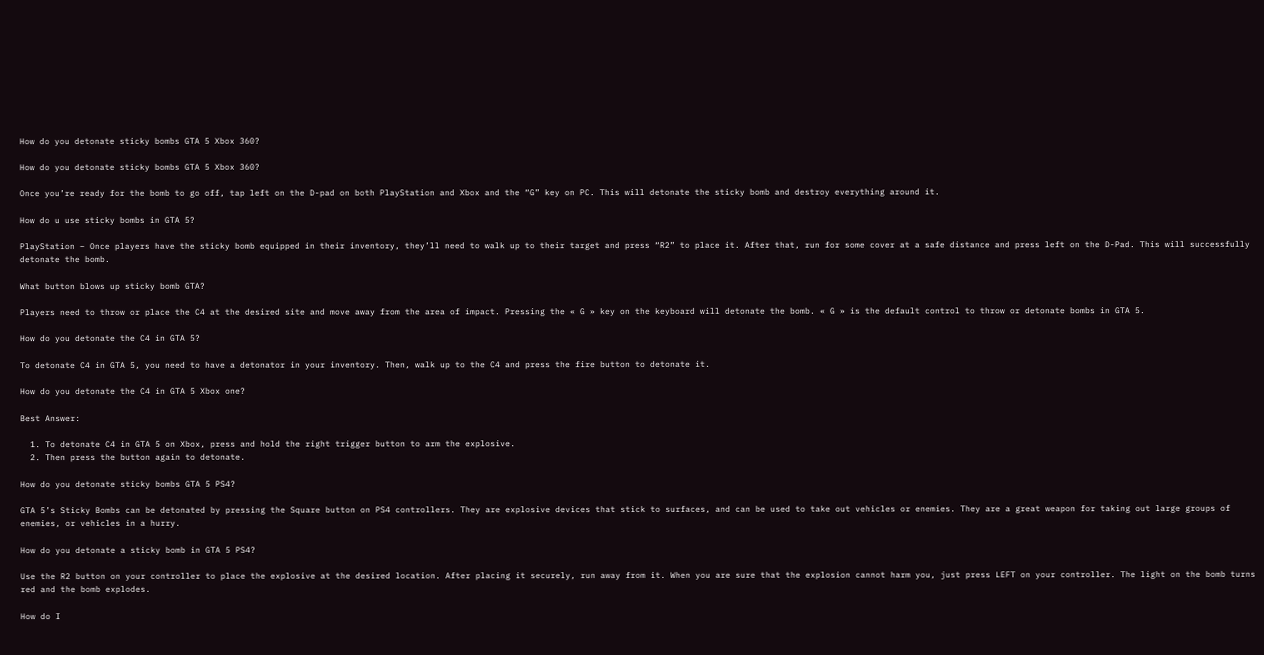How do you detonate sticky bombs GTA 5 Xbox 360?

How do you detonate sticky bombs GTA 5 Xbox 360?

Once you’re ready for the bomb to go off, tap left on the D-pad on both PlayStation and Xbox and the “G” key on PC. This will detonate the sticky bomb and destroy everything around it.

How do u use sticky bombs in GTA 5?

PlayStation – Once players have the sticky bomb equipped in their inventory, they’ll need to walk up to their target and press “R2” to place it. After that, run for some cover at a safe distance and press left on the D-Pad. This will successfully detonate the bomb.

What button blows up sticky bomb GTA?

Players need to throw or place the C4 at the desired site and move away from the area of impact. Pressing the « G » key on the keyboard will detonate the bomb. « G » is the default control to throw or detonate bombs in GTA 5.

How do you detonate the C4 in GTA 5?

To detonate C4 in GTA 5, you need to have a detonator in your inventory. Then, walk up to the C4 and press the fire button to detonate it.

How do you detonate the C4 in GTA 5 Xbox one?

Best Answer:

  1. To detonate C4 in GTA 5 on Xbox, press and hold the right trigger button to arm the explosive.
  2. Then press the button again to detonate.

How do you detonate sticky bombs GTA 5 PS4?

GTA 5’s Sticky Bombs can be detonated by pressing the Square button on PS4 controllers. They are explosive devices that stick to surfaces, and can be used to take out vehicles or enemies. They are a great weapon for taking out large groups of enemies, or vehicles in a hurry.

How do you detonate a sticky bomb in GTA 5 PS4?

Use the R2 button on your controller to place the explosive at the desired location. After placing it securely, run away from it. When you are sure that the explosion cannot harm you, just press LEFT on your controller. The light on the bomb turns red and the bomb explodes.

How do I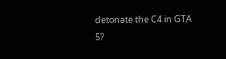detonate the C4 in GTA 5?